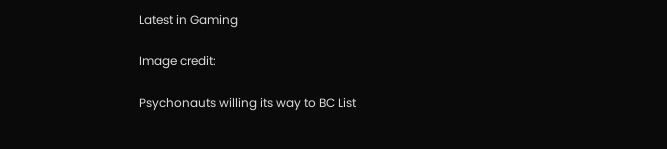Latest in Gaming

Image credit:

Psychonauts willing its way to BC List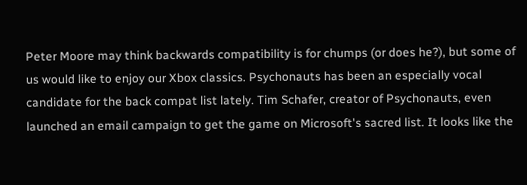Peter Moore may think backwards compatibility is for chumps (or does he?), but some of us would like to enjoy our Xbox classics. Psychonauts has been an especially vocal candidate for the back compat list lately. Tim Schafer, creator of Psychonauts, even launched an email campaign to get the game on Microsoft's sacred list. It looks like the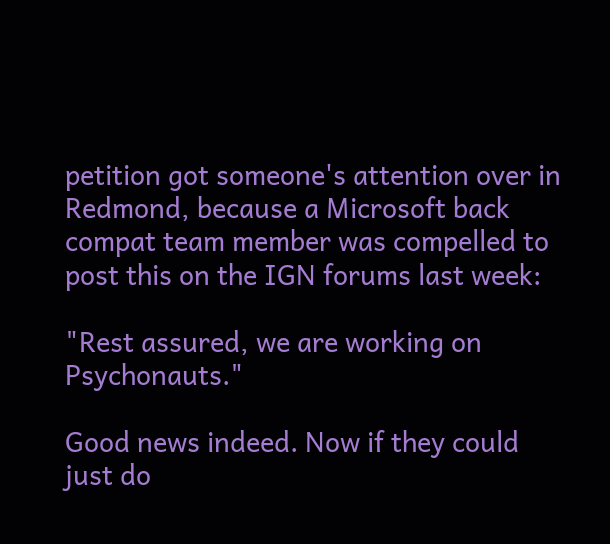petition got someone's attention over in Redmond, because a Microsoft back compat team member was compelled to post this on the IGN forums last week:

"Rest assured, we are working on Psychonauts."

Good news indeed. Now if they could just do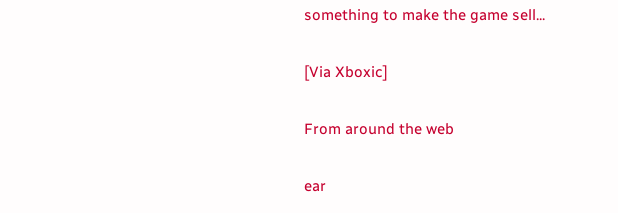something to make the game sell...

[Via Xboxic]

From around the web

ear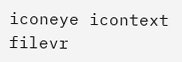iconeye icontext filevr